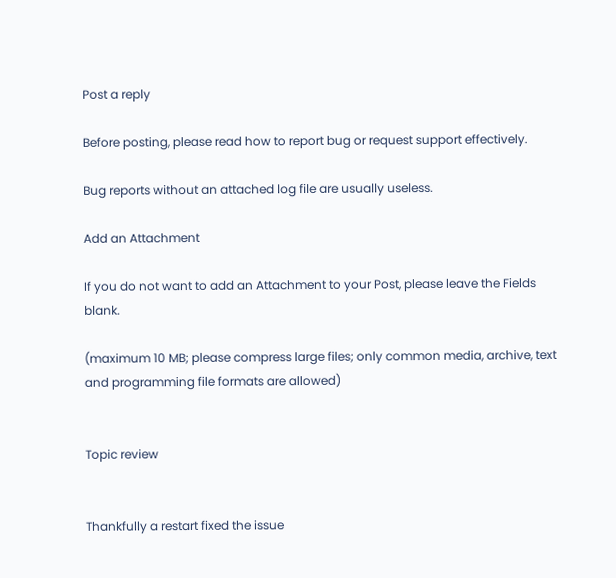Post a reply

Before posting, please read how to report bug or request support effectively.

Bug reports without an attached log file are usually useless.

Add an Attachment

If you do not want to add an Attachment to your Post, please leave the Fields blank.

(maximum 10 MB; please compress large files; only common media, archive, text and programming file formats are allowed)


Topic review


Thankfully a restart fixed the issue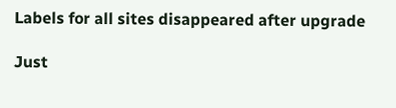Labels for all sites disappeared after upgrade

Just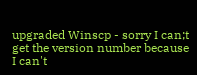upgraded Winscp - sorry I can;t get the version number because I can't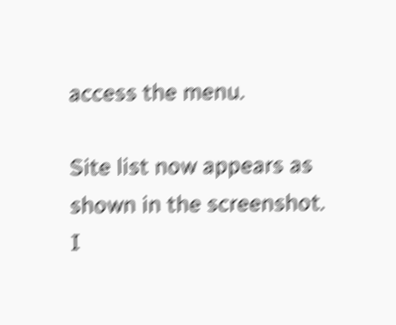access the menu.

Site list now appears as shown in the screenshot. I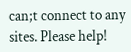can;t connect to any sites. Please help!